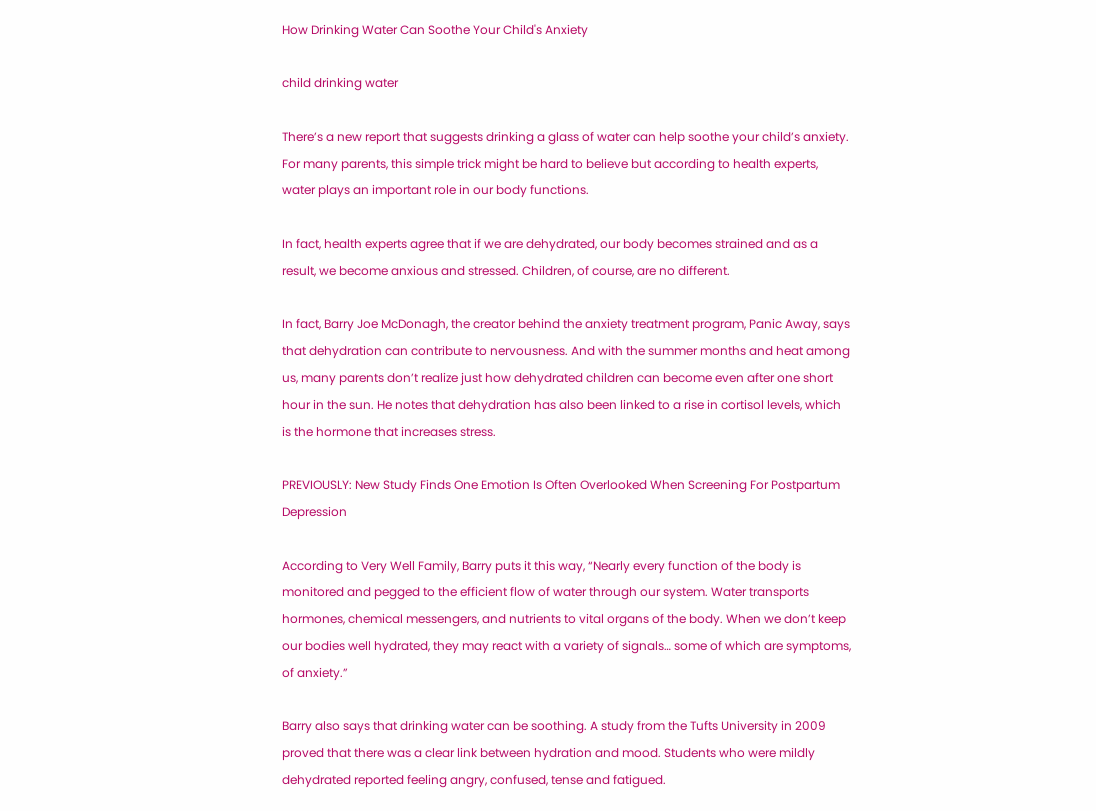How Drinking Water Can Soothe Your Child's Anxiety

child drinking water

There’s a new report that suggests drinking a glass of water can help soothe your child’s anxiety. For many parents, this simple trick might be hard to believe but according to health experts, water plays an important role in our body functions.

In fact, health experts agree that if we are dehydrated, our body becomes strained and as a result, we become anxious and stressed. Children, of course, are no different.

In fact, Barry Joe McDonagh, the creator behind the anxiety treatment program, Panic Away, says that dehydration can contribute to nervousness. And with the summer months and heat among us, many parents don’t realize just how dehydrated children can become even after one short hour in the sun. He notes that dehydration has also been linked to a rise in cortisol levels, which is the hormone that increases stress.

PREVIOUSLY: New Study Finds One Emotion Is Often Overlooked When Screening For Postpartum Depression

According to Very Well Family, Barry puts it this way, “Nearly every function of the body is monitored and pegged to the efficient flow of water through our system. Water transports hormones, chemical messengers, and nutrients to vital organs of the body. When we don’t keep our bodies well hydrated, they may react with a variety of signals… some of which are symptoms, of anxiety.”

Barry also says that drinking water can be soothing. A study from the Tufts University in 2009 proved that there was a clear link between hydration and mood. Students who were mildly dehydrated reported feeling angry, confused, tense and fatigued.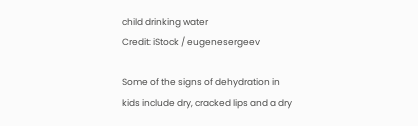child drinking water
Credit: iStock / eugenesergeev

Some of the signs of dehydration in kids include dry, cracked lips and a dry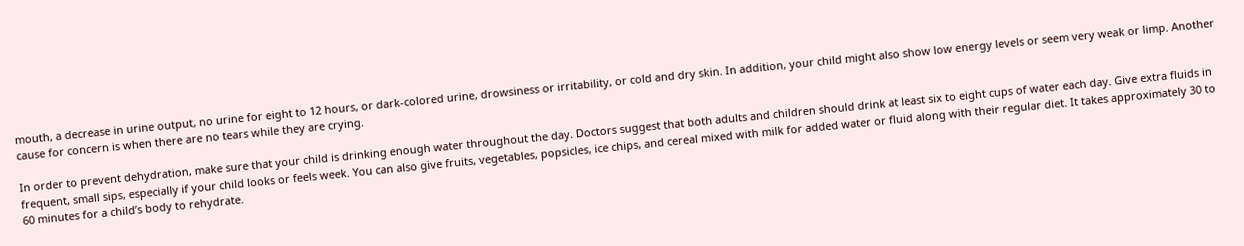mouth, a decrease in urine output, no urine for eight to 12 hours, or dark-colored urine, drowsiness or irritability, or cold and dry skin. In addition, your child might also show low energy levels or seem very weak or limp. Another cause for concern is when there are no tears while they are crying.

In order to prevent dehydration, make sure that your child is drinking enough water throughout the day. Doctors suggest that both adults and children should drink at least six to eight cups of water each day. Give extra fluids in frequent, small sips, especially if your child looks or feels week. You can also give fruits, vegetables, popsicles, ice chips, and cereal mixed with milk for added water or fluid along with their regular diet. It takes approximately 30 to 60 minutes for a child’s body to rehydrate.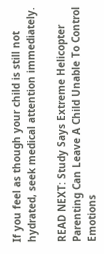If you feel as though your child is still not hydrated, seek medical attention immediately.

READ NEXT: Study Says Extreme Helicopter Parenting Can Leave A Child Unable To Control Emotions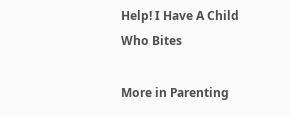Help! I Have A Child Who Bites

More in Parenting